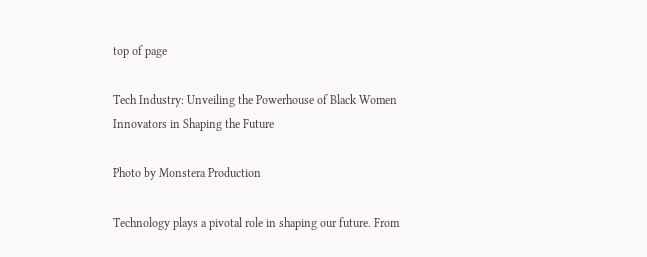top of page

Tech Industry: Unveiling the Powerhouse of Black Women Innovators in Shaping the Future

Photo by Monstera Production

Technology plays a pivotal role in shaping our future. From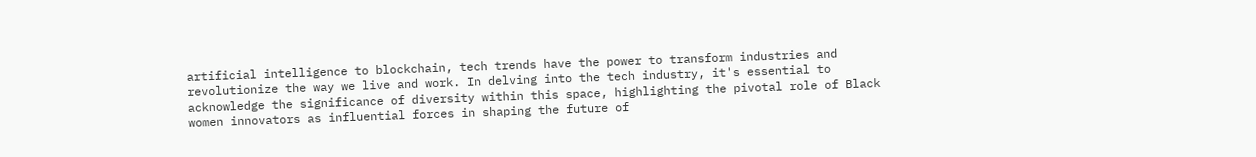artificial intelligence to blockchain, tech trends have the power to transform industries and revolutionize the way we live and work. In delving into the tech industry, it's essential to acknowledge the significance of diversity within this space, highlighting the pivotal role of Black women innovators as influential forces in shaping the future of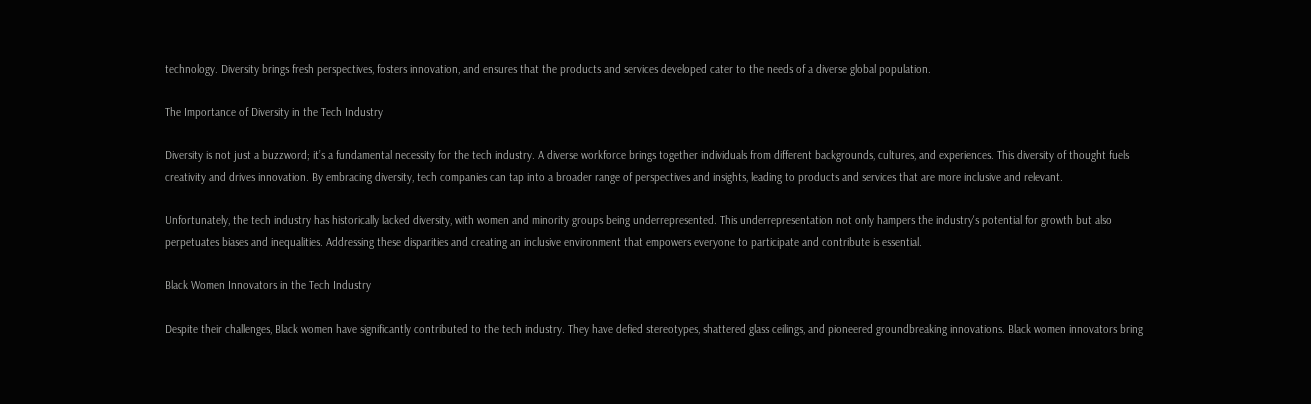technology. Diversity brings fresh perspectives, fosters innovation, and ensures that the products and services developed cater to the needs of a diverse global population.

The Importance of Diversity in the Tech Industry

Diversity is not just a buzzword; it’s a fundamental necessity for the tech industry. A diverse workforce brings together individuals from different backgrounds, cultures, and experiences. This diversity of thought fuels creativity and drives innovation. By embracing diversity, tech companies can tap into a broader range of perspectives and insights, leading to products and services that are more inclusive and relevant.

Unfortunately, the tech industry has historically lacked diversity, with women and minority groups being underrepresented. This underrepresentation not only hampers the industry's potential for growth but also perpetuates biases and inequalities. Addressing these disparities and creating an inclusive environment that empowers everyone to participate and contribute is essential.

Black Women Innovators in the Tech Industry

Despite their challenges, Black women have significantly contributed to the tech industry. They have defied stereotypes, shattered glass ceilings, and pioneered groundbreaking innovations. Black women innovators bring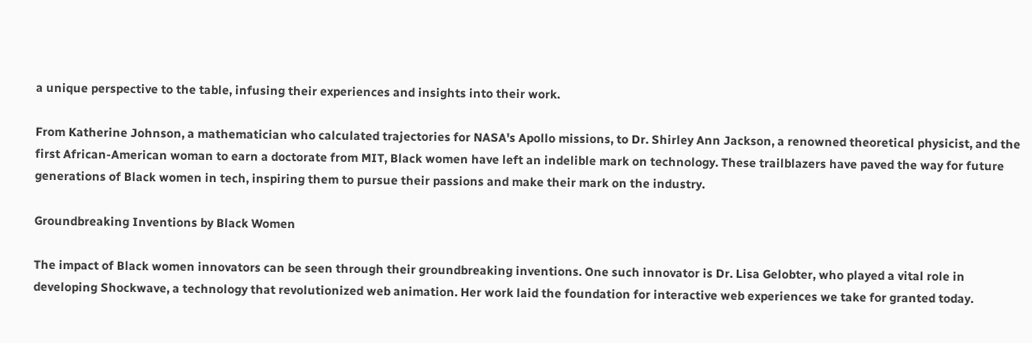a unique perspective to the table, infusing their experiences and insights into their work.

From Katherine Johnson, a mathematician who calculated trajectories for NASA's Apollo missions, to Dr. Shirley Ann Jackson, a renowned theoretical physicist, and the first African-American woman to earn a doctorate from MIT, Black women have left an indelible mark on technology. These trailblazers have paved the way for future generations of Black women in tech, inspiring them to pursue their passions and make their mark on the industry.

Groundbreaking Inventions by Black Women

The impact of Black women innovators can be seen through their groundbreaking inventions. One such innovator is Dr. Lisa Gelobter, who played a vital role in developing Shockwave, a technology that revolutionized web animation. Her work laid the foundation for interactive web experiences we take for granted today.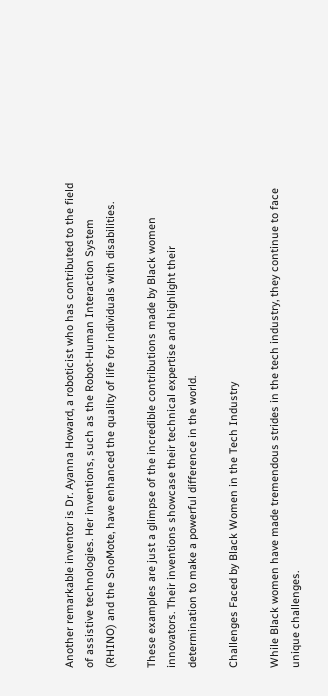Another remarkable inventor is Dr. Ayanna Howard, a roboticist who has contributed to the field of assistive technologies. Her inventions, such as the Robot-Human Interaction System (RHINO) and the SnoMote, have enhanced the quality of life for individuals with disabilities.

These examples are just a glimpse of the incredible contributions made by Black women innovators. Their inventions showcase their technical expertise and highlight their determination to make a powerful difference in the world.

Challenges Faced by Black Women in the Tech Industry

While Black women have made tremendous strides in the tech industry, they continue to face unique challenges.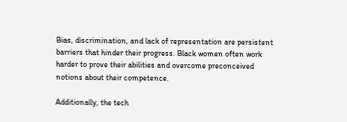Bias, discrimination, and lack of representation are persistent barriers that hinder their progress. Black women often work harder to prove their abilities and overcome preconceived notions about their competence.

Additionally, the tech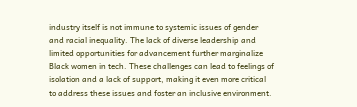industry itself is not immune to systemic issues of gender and racial inequality. The lack of diverse leadership and limited opportunities for advancement further marginalize Black women in tech. These challenges can lead to feelings of isolation and a lack of support, making it even more critical to address these issues and foster an inclusive environment.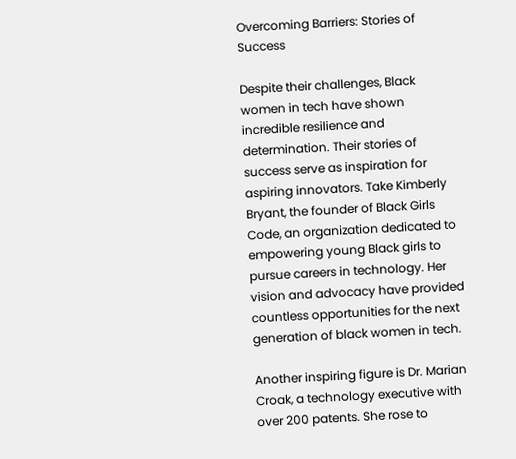Overcoming Barriers: Stories of Success

Despite their challenges, Black women in tech have shown incredible resilience and determination. Their stories of success serve as inspiration for aspiring innovators. Take Kimberly Bryant, the founder of Black Girls Code, an organization dedicated to empowering young Black girls to pursue careers in technology. Her vision and advocacy have provided countless opportunities for the next generation of black women in tech.

Another inspiring figure is Dr. Marian Croak, a technology executive with over 200 patents. She rose to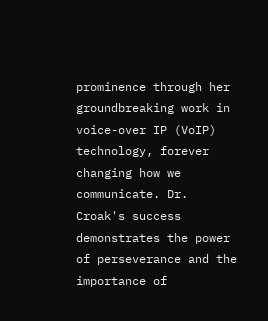prominence through her groundbreaking work in voice-over IP (VoIP) technology, forever changing how we communicate. Dr. Croak's success demonstrates the power of perseverance and the importance of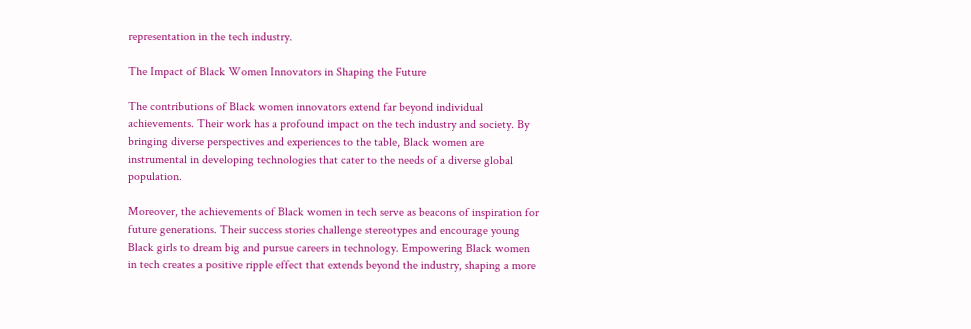representation in the tech industry.

The Impact of Black Women Innovators in Shaping the Future

The contributions of Black women innovators extend far beyond individual achievements. Their work has a profound impact on the tech industry and society. By bringing diverse perspectives and experiences to the table, Black women are instrumental in developing technologies that cater to the needs of a diverse global population.

Moreover, the achievements of Black women in tech serve as beacons of inspiration for future generations. Their success stories challenge stereotypes and encourage young Black girls to dream big and pursue careers in technology. Empowering Black women in tech creates a positive ripple effect that extends beyond the industry, shaping a more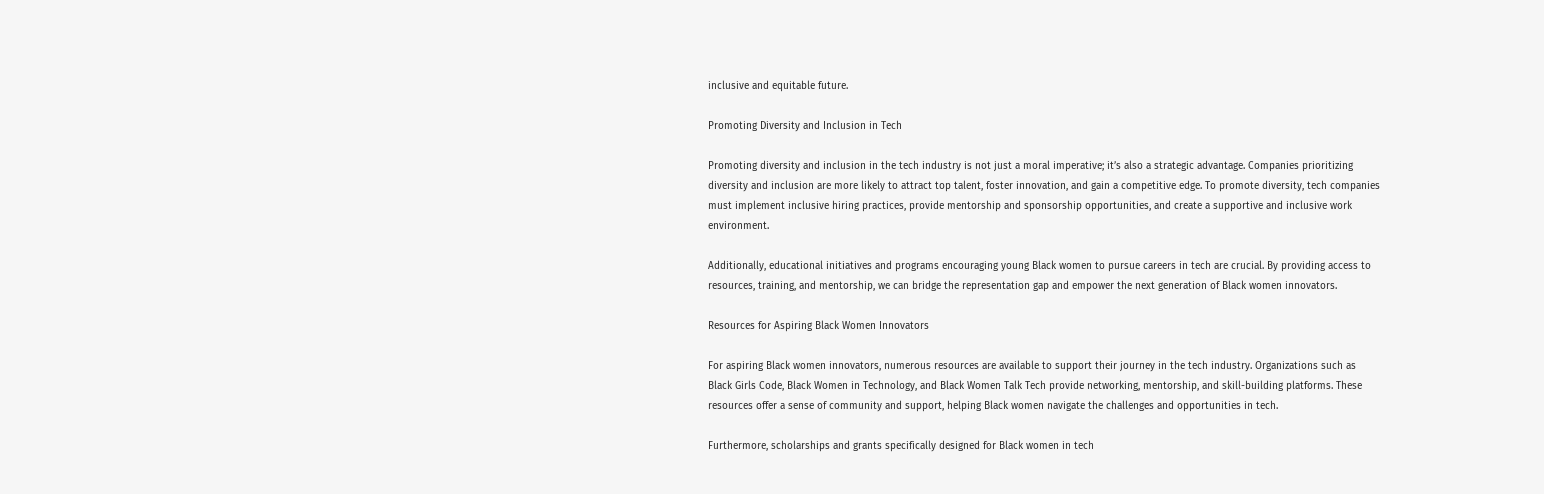inclusive and equitable future.

Promoting Diversity and Inclusion in Tech

Promoting diversity and inclusion in the tech industry is not just a moral imperative; it’s also a strategic advantage. Companies prioritizing diversity and inclusion are more likely to attract top talent, foster innovation, and gain a competitive edge. To promote diversity, tech companies must implement inclusive hiring practices, provide mentorship and sponsorship opportunities, and create a supportive and inclusive work environment.

Additionally, educational initiatives and programs encouraging young Black women to pursue careers in tech are crucial. By providing access to resources, training, and mentorship, we can bridge the representation gap and empower the next generation of Black women innovators.

Resources for Aspiring Black Women Innovators

For aspiring Black women innovators, numerous resources are available to support their journey in the tech industry. Organizations such as Black Girls Code, Black Women in Technology, and Black Women Talk Tech provide networking, mentorship, and skill-building platforms. These resources offer a sense of community and support, helping Black women navigate the challenges and opportunities in tech.

Furthermore, scholarships and grants specifically designed for Black women in tech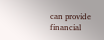can provide financial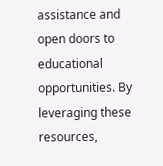assistance and open doors to educational opportunities. By leveraging these resources,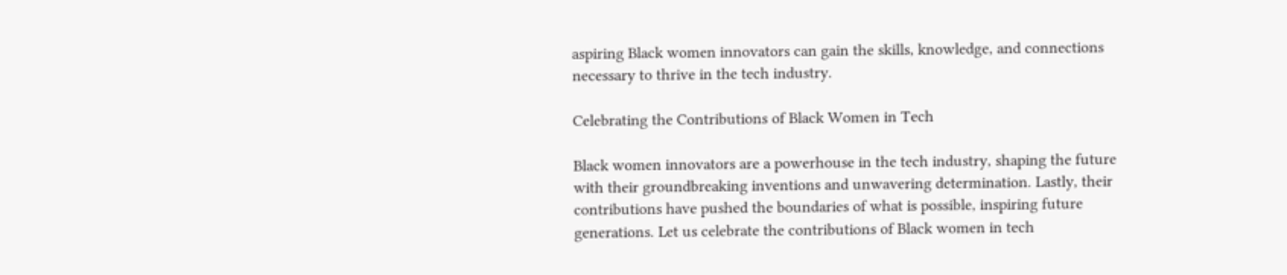aspiring Black women innovators can gain the skills, knowledge, and connections necessary to thrive in the tech industry.

Celebrating the Contributions of Black Women in Tech

Black women innovators are a powerhouse in the tech industry, shaping the future with their groundbreaking inventions and unwavering determination. Lastly, their contributions have pushed the boundaries of what is possible, inspiring future generations. Let us celebrate the contributions of Black women in tech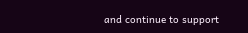and continue to support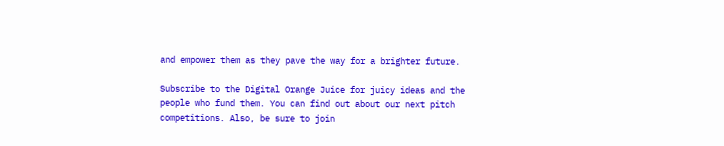and empower them as they pave the way for a brighter future.

Subscribe to the Digital Orange Juice for juicy ideas and the people who fund them. You can find out about our next pitch competitions. Also, be sure to join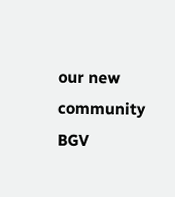our new community BGV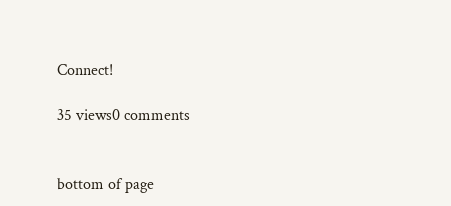Connect!

35 views0 comments


bottom of page